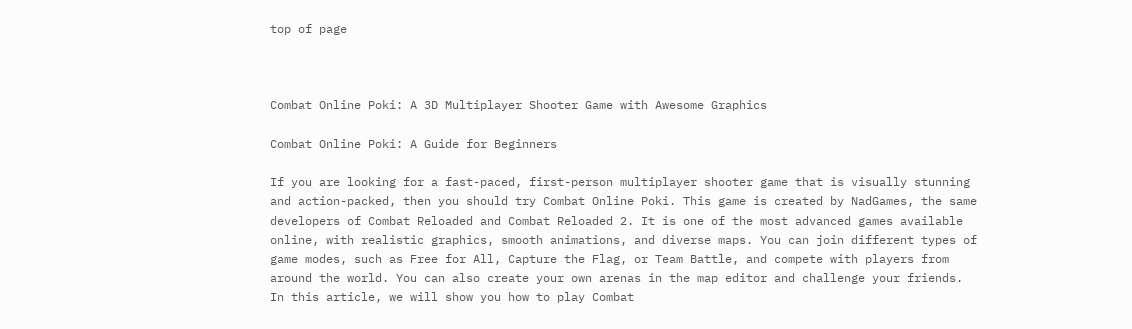top of page



Combat Online Poki: A 3D Multiplayer Shooter Game with Awesome Graphics

Combat Online Poki: A Guide for Beginners

If you are looking for a fast-paced, first-person multiplayer shooter game that is visually stunning and action-packed, then you should try Combat Online Poki. This game is created by NadGames, the same developers of Combat Reloaded and Combat Reloaded 2. It is one of the most advanced games available online, with realistic graphics, smooth animations, and diverse maps. You can join different types of game modes, such as Free for All, Capture the Flag, or Team Battle, and compete with players from around the world. You can also create your own arenas in the map editor and challenge your friends. In this article, we will show you how to play Combat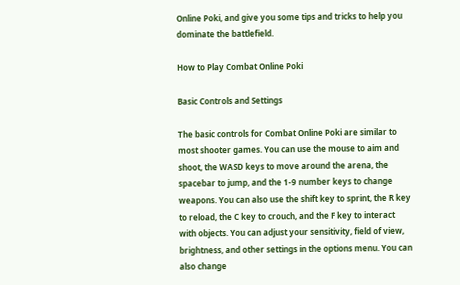Online Poki, and give you some tips and tricks to help you dominate the battlefield.

How to Play Combat Online Poki

Basic Controls and Settings

The basic controls for Combat Online Poki are similar to most shooter games. You can use the mouse to aim and shoot, the WASD keys to move around the arena, the spacebar to jump, and the 1-9 number keys to change weapons. You can also use the shift key to sprint, the R key to reload, the C key to crouch, and the F key to interact with objects. You can adjust your sensitivity, field of view, brightness, and other settings in the options menu. You can also change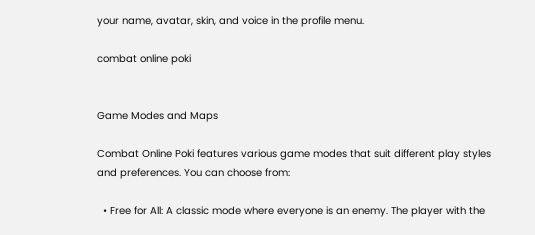your name, avatar, skin, and voice in the profile menu.

combat online poki


Game Modes and Maps

Combat Online Poki features various game modes that suit different play styles and preferences. You can choose from:

  • Free for All: A classic mode where everyone is an enemy. The player with the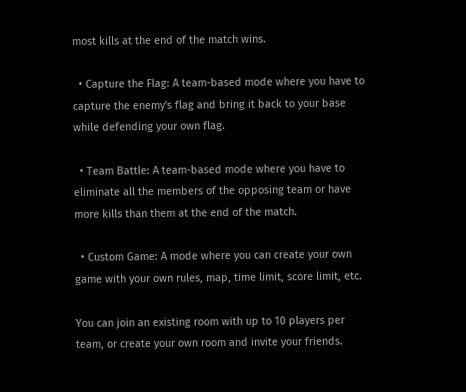most kills at the end of the match wins.

  • Capture the Flag: A team-based mode where you have to capture the enemy's flag and bring it back to your base while defending your own flag.

  • Team Battle: A team-based mode where you have to eliminate all the members of the opposing team or have more kills than them at the end of the match.

  • Custom Game: A mode where you can create your own game with your own rules, map, time limit, score limit, etc.

You can join an existing room with up to 10 players per team, or create your own room and invite your friends.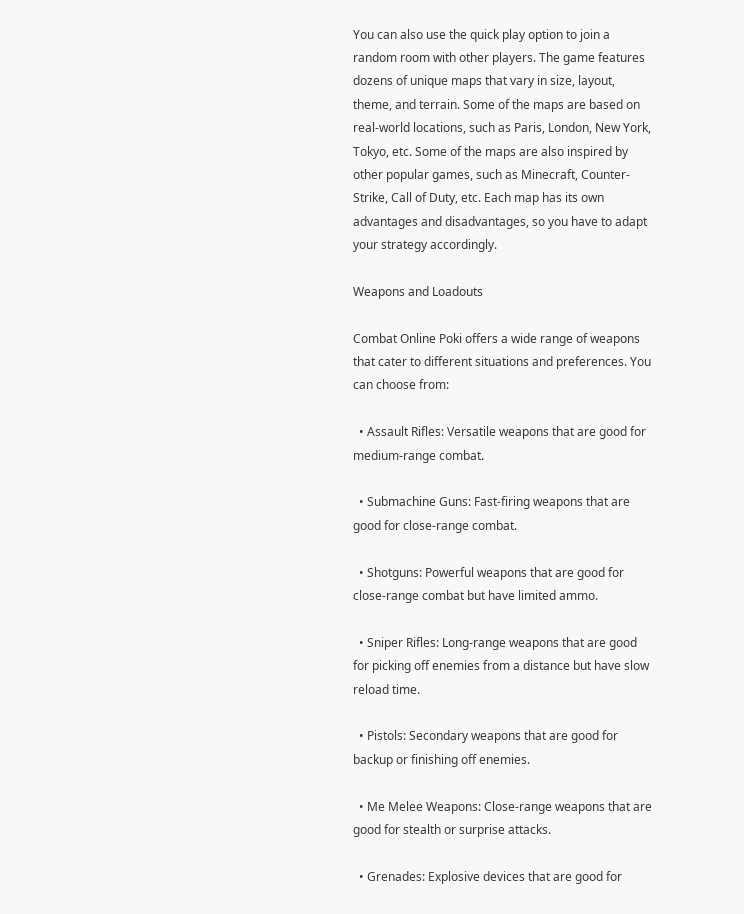You can also use the quick play option to join a random room with other players. The game features dozens of unique maps that vary in size, layout, theme, and terrain. Some of the maps are based on real-world locations, such as Paris, London, New York, Tokyo, etc. Some of the maps are also inspired by other popular games, such as Minecraft, Counter-Strike, Call of Duty, etc. Each map has its own advantages and disadvantages, so you have to adapt your strategy accordingly.

Weapons and Loadouts

Combat Online Poki offers a wide range of weapons that cater to different situations and preferences. You can choose from:

  • Assault Rifles: Versatile weapons that are good for medium-range combat.

  • Submachine Guns: Fast-firing weapons that are good for close-range combat.

  • Shotguns: Powerful weapons that are good for close-range combat but have limited ammo.

  • Sniper Rifles: Long-range weapons that are good for picking off enemies from a distance but have slow reload time.

  • Pistols: Secondary weapons that are good for backup or finishing off enemies.

  • Me Melee Weapons: Close-range weapons that are good for stealth or surprise attacks.

  • Grenades: Explosive devices that are good for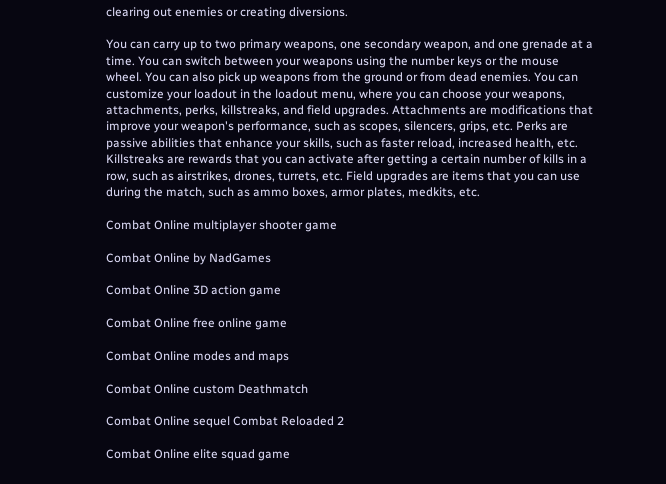clearing out enemies or creating diversions.

You can carry up to two primary weapons, one secondary weapon, and one grenade at a time. You can switch between your weapons using the number keys or the mouse wheel. You can also pick up weapons from the ground or from dead enemies. You can customize your loadout in the loadout menu, where you can choose your weapons, attachments, perks, killstreaks, and field upgrades. Attachments are modifications that improve your weapon's performance, such as scopes, silencers, grips, etc. Perks are passive abilities that enhance your skills, such as faster reload, increased health, etc. Killstreaks are rewards that you can activate after getting a certain number of kills in a row, such as airstrikes, drones, turrets, etc. Field upgrades are items that you can use during the match, such as ammo boxes, armor plates, medkits, etc.

Combat Online multiplayer shooter game

Combat Online by NadGames

Combat Online 3D action game

Combat Online free online game

Combat Online modes and maps

Combat Online custom Deathmatch

Combat Online sequel Combat Reloaded 2

Combat Online elite squad game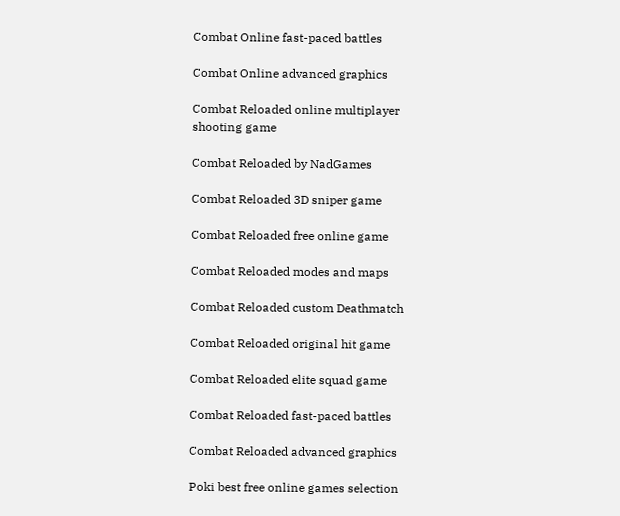Combat Online fast-paced battles

Combat Online advanced graphics

Combat Reloaded online multiplayer shooting game

Combat Reloaded by NadGames

Combat Reloaded 3D sniper game

Combat Reloaded free online game

Combat Reloaded modes and maps

Combat Reloaded custom Deathmatch

Combat Reloaded original hit game

Combat Reloaded elite squad game

Combat Reloaded fast-paced battles

Combat Reloaded advanced graphics

Poki best free online games selection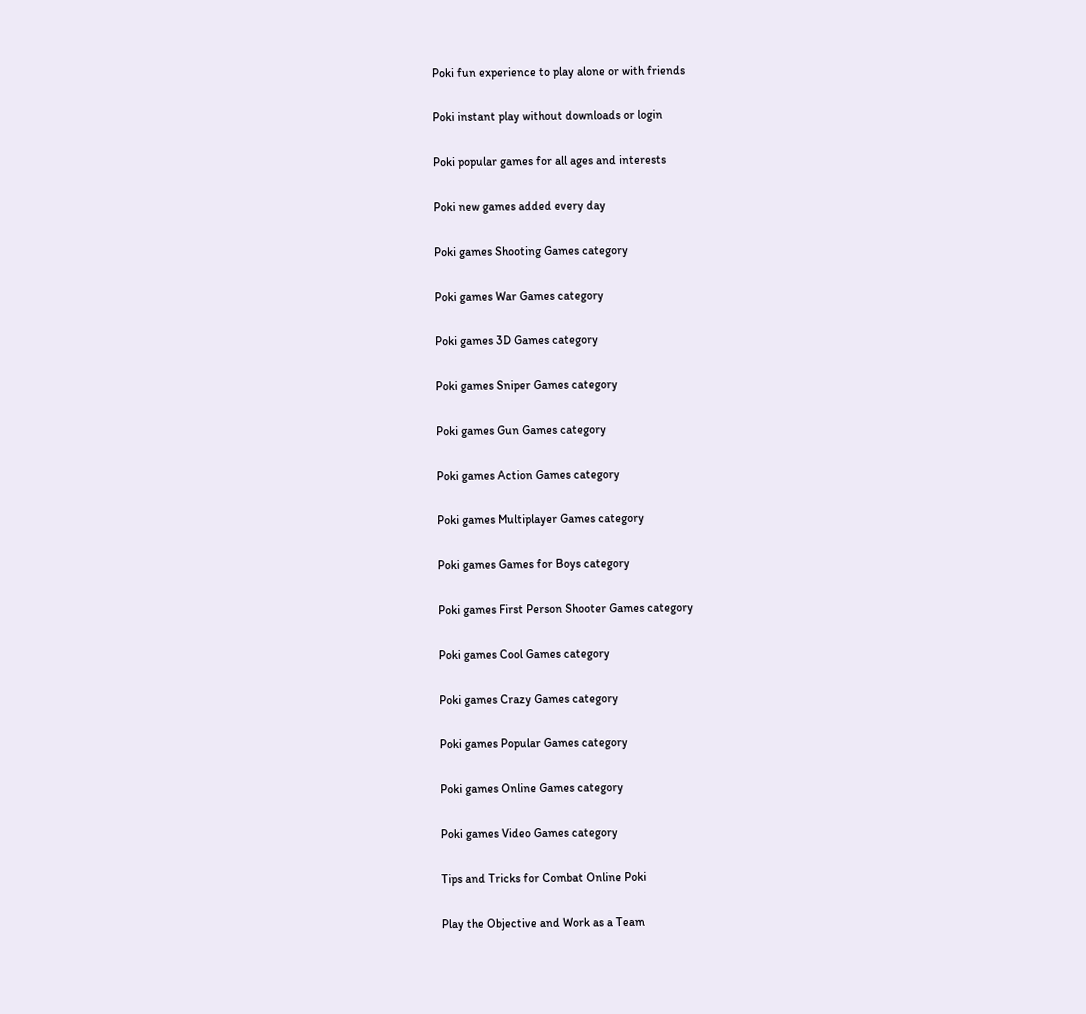Poki fun experience to play alone or with friends

Poki instant play without downloads or login

Poki popular games for all ages and interests

Poki new games added every day

Poki games Shooting Games category

Poki games War Games category

Poki games 3D Games category

Poki games Sniper Games category

Poki games Gun Games category

Poki games Action Games category

Poki games Multiplayer Games category

Poki games Games for Boys category

Poki games First Person Shooter Games category

Poki games Cool Games category

Poki games Crazy Games category

Poki games Popular Games category

Poki games Online Games category

Poki games Video Games category

Tips and Tricks for Combat Online Poki

Play the Objective and Work as a Team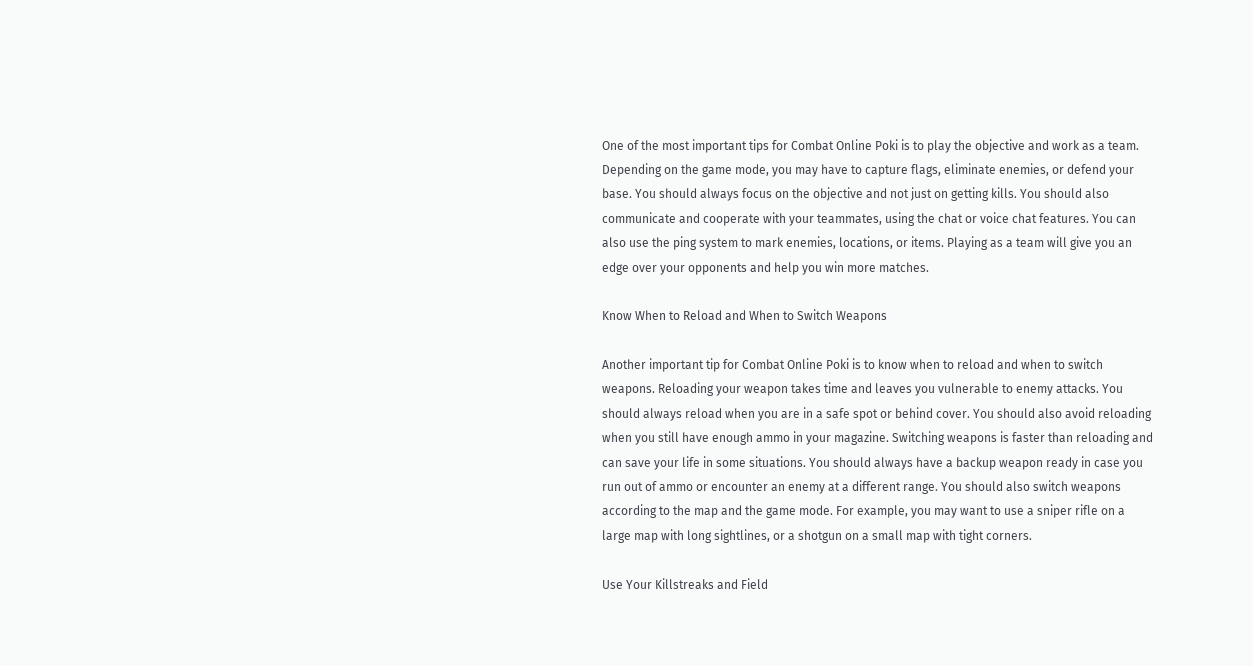One of the most important tips for Combat Online Poki is to play the objective and work as a team. Depending on the game mode, you may have to capture flags, eliminate enemies, or defend your base. You should always focus on the objective and not just on getting kills. You should also communicate and cooperate with your teammates, using the chat or voice chat features. You can also use the ping system to mark enemies, locations, or items. Playing as a team will give you an edge over your opponents and help you win more matches.

Know When to Reload and When to Switch Weapons

Another important tip for Combat Online Poki is to know when to reload and when to switch weapons. Reloading your weapon takes time and leaves you vulnerable to enemy attacks. You should always reload when you are in a safe spot or behind cover. You should also avoid reloading when you still have enough ammo in your magazine. Switching weapons is faster than reloading and can save your life in some situations. You should always have a backup weapon ready in case you run out of ammo or encounter an enemy at a different range. You should also switch weapons according to the map and the game mode. For example, you may want to use a sniper rifle on a large map with long sightlines, or a shotgun on a small map with tight corners.

Use Your Killstreaks and Field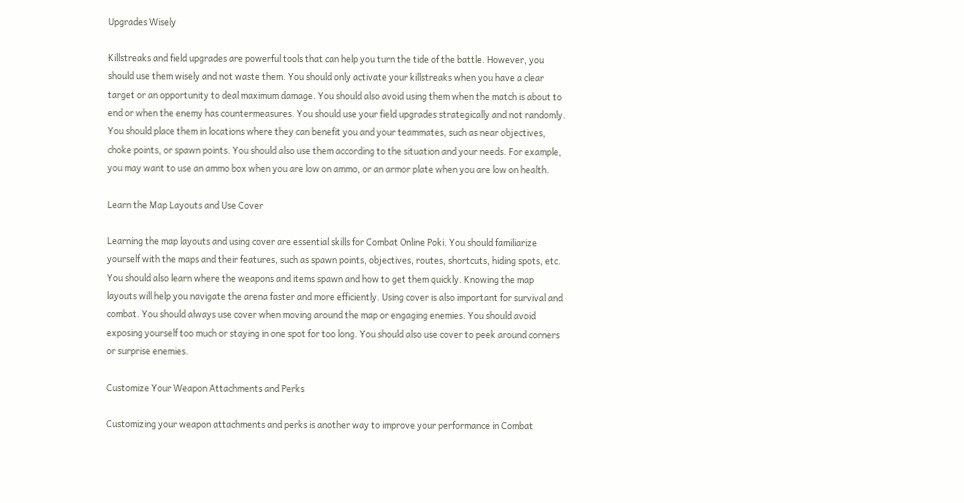Upgrades Wisely

Killstreaks and field upgrades are powerful tools that can help you turn the tide of the battle. However, you should use them wisely and not waste them. You should only activate your killstreaks when you have a clear target or an opportunity to deal maximum damage. You should also avoid using them when the match is about to end or when the enemy has countermeasures. You should use your field upgrades strategically and not randomly. You should place them in locations where they can benefit you and your teammates, such as near objectives, choke points, or spawn points. You should also use them according to the situation and your needs. For example, you may want to use an ammo box when you are low on ammo, or an armor plate when you are low on health.

Learn the Map Layouts and Use Cover

Learning the map layouts and using cover are essential skills for Combat Online Poki. You should familiarize yourself with the maps and their features, such as spawn points, objectives, routes, shortcuts, hiding spots, etc. You should also learn where the weapons and items spawn and how to get them quickly. Knowing the map layouts will help you navigate the arena faster and more efficiently. Using cover is also important for survival and combat. You should always use cover when moving around the map or engaging enemies. You should avoid exposing yourself too much or staying in one spot for too long. You should also use cover to peek around corners or surprise enemies.

Customize Your Weapon Attachments and Perks

Customizing your weapon attachments and perks is another way to improve your performance in Combat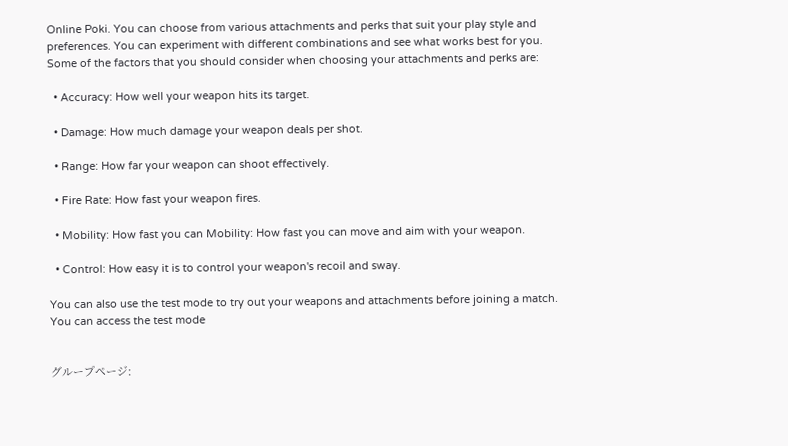Online Poki. You can choose from various attachments and perks that suit your play style and preferences. You can experiment with different combinations and see what works best for you. Some of the factors that you should consider when choosing your attachments and perks are:

  • Accuracy: How well your weapon hits its target.

  • Damage: How much damage your weapon deals per shot.

  • Range: How far your weapon can shoot effectively.

  • Fire Rate: How fast your weapon fires.

  • Mobility: How fast you can Mobility: How fast you can move and aim with your weapon.

  • Control: How easy it is to control your weapon's recoil and sway.

You can also use the test mode to try out your weapons and attachments before joining a match. You can access the test mode


グループページ: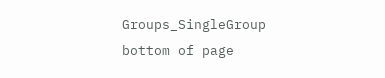Groups_SingleGroup
bottom of page